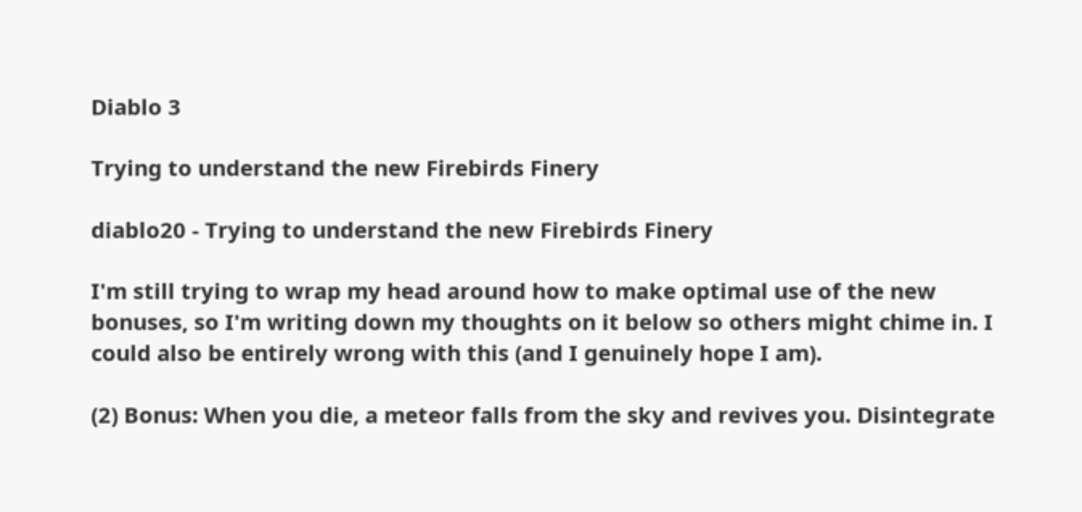Diablo 3

Trying to understand the new Firebirds Finery

diablo20 - Trying to understand the new Firebirds Finery

I'm still trying to wrap my head around how to make optimal use of the new bonuses, so I'm writing down my thoughts on it below so others might chime in. I could also be entirely wrong with this (and I genuinely hope I am).

(2) Bonus: When you die, a meteor falls from the sky and revives you. Disintegrate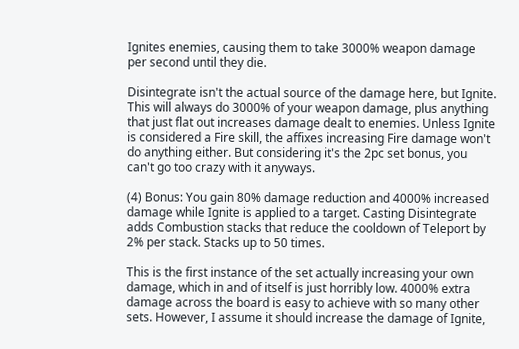Ignites enemies, causing them to take 3000% weapon damage per second until they die.

Disintegrate isn't the actual source of the damage here, but Ignite. This will always do 3000% of your weapon damage, plus anything that just flat out increases damage dealt to enemies. Unless Ignite is considered a Fire skill, the affixes increasing Fire damage won't do anything either. But considering it's the 2pc set bonus, you can't go too crazy with it anyways.

(4) Bonus: You gain 80% damage reduction and 4000% increased damage while Ignite is applied to a target. Casting Disintegrate adds Combustion stacks that reduce the cooldown of Teleport by 2% per stack. Stacks up to 50 times.

This is the first instance of the set actually increasing your own damage, which in and of itself is just horribly low. 4000% extra damage across the board is easy to achieve with so many other sets. However, I assume it should increase the damage of Ignite,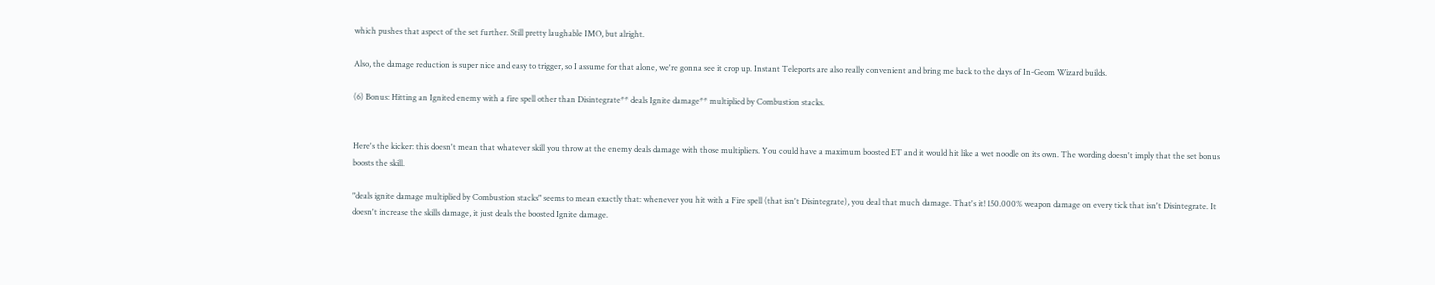which pushes that aspect of the set further. Still pretty laughable IMO, but alright.

Also, the damage reduction is super nice and easy to trigger, so I assume for that alone, we're gonna see it crop up. Instant Teleports are also really convenient and bring me back to the days of In-Geom Wizard builds.

(6) Bonus: Hitting an Ignited enemy with a fire spell other than Disintegrate** deals Ignite damage** multiplied by Combustion stacks.


Here's the kicker: this doesn't mean that whatever skill you throw at the enemy deals damage with those multipliers. You could have a maximum boosted ET and it would hit like a wet noodle on its own. The wording doesn't imply that the set bonus boosts the skill.

"deals ignite damage multiplied by Combustion stacks" seems to mean exactly that: whenever you hit with a Fire spell (that isn't Disintegrate), you deal that much damage. That's it! 150.000% weapon damage on every tick that isn't Disintegrate. It doesn't increase the skills damage, it just deals the boosted Ignite damage.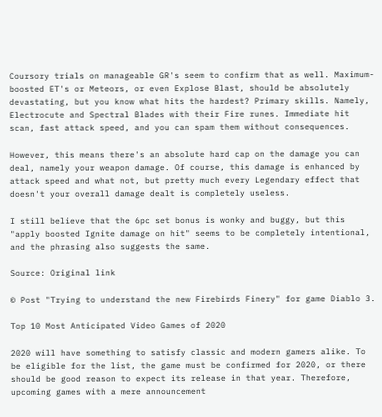Coursory trials on manageable GR's seem to confirm that as well. Maximum-boosted ET's or Meteors, or even Explose Blast, should be absolutely devastating, but you know what hits the hardest? Primary skills. Namely, Electrocute and Spectral Blades with their Fire runes. Immediate hit scan, fast attack speed, and you can spam them without consequences.

However, this means there's an absolute hard cap on the damage you can deal, namely your weapon damage. Of course, this damage is enhanced by attack speed and what not, but pretty much every Legendary effect that doesn't your overall damage dealt is completely useless.

I still believe that the 6pc set bonus is wonky and buggy, but this "apply boosted Ignite damage on hit" seems to be completely intentional, and the phrasing also suggests the same.

Source: Original link

© Post "Trying to understand the new Firebirds Finery" for game Diablo 3.

Top 10 Most Anticipated Video Games of 2020

2020 will have something to satisfy classic and modern gamers alike. To be eligible for the list, the game must be confirmed for 2020, or there should be good reason to expect its release in that year. Therefore, upcoming games with a mere announcement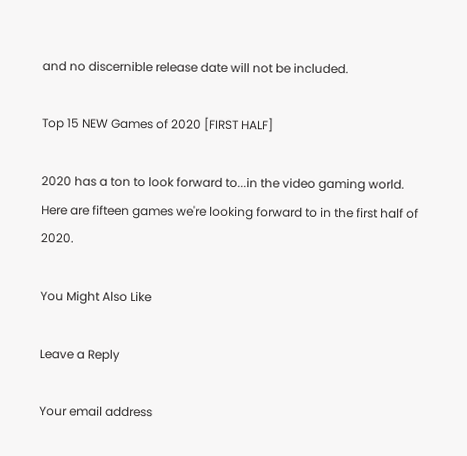and no discernible release date will not be included.

Top 15 NEW Games of 2020 [FIRST HALF]

2020 has a ton to look forward to...in the video gaming world. Here are fifteen games we're looking forward to in the first half of 2020.

You Might Also Like

Leave a Reply

Your email address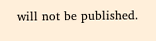will not be published.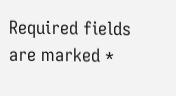Required fields are marked *